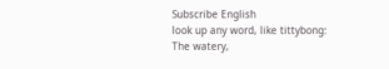Subscribe English
look up any word, like tittybong:
The watery,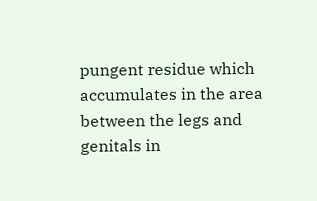pungent residue which accumulates in the area between the legs and genitals in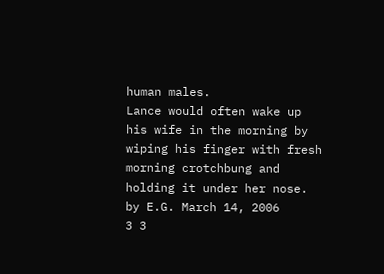human males.
Lance would often wake up his wife in the morning by wiping his finger with fresh morning crotchbung and holding it under her nose.
by E.G. March 14, 2006
3 3